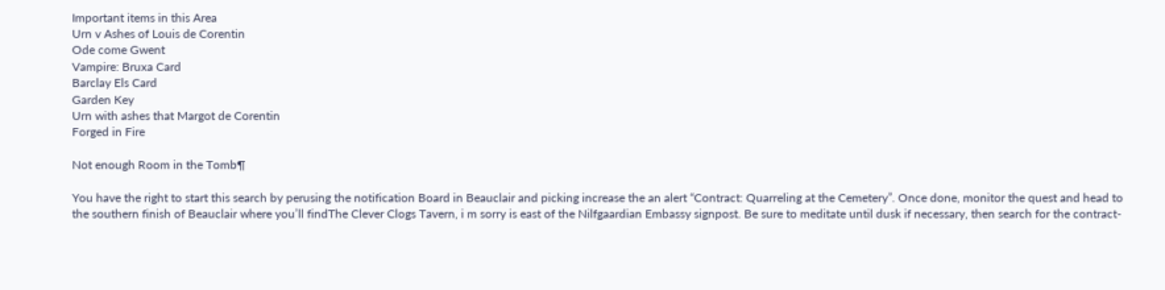Important items in this Area
Urn v Ashes of Louis de Corentin
Ode come Gwent
Vampire: Bruxa Card
Barclay Els Card
Garden Key
Urn with ashes that Margot de Corentin
Forged in Fire

Not enough Room in the Tomb¶

You have the right to start this search by perusing the notification Board in Beauclair and picking increase the an alert “Contract: Quarreling at the Cemetery”. Once done, monitor the quest and head to the southern finish of Beauclair where you’ll findThe Clever Clogs Tavern, i m sorry is east of the Nilfgaardian Embassy signpost. Be sure to meditate until dusk if necessary, then search for the contract-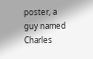poster, a guy named Charles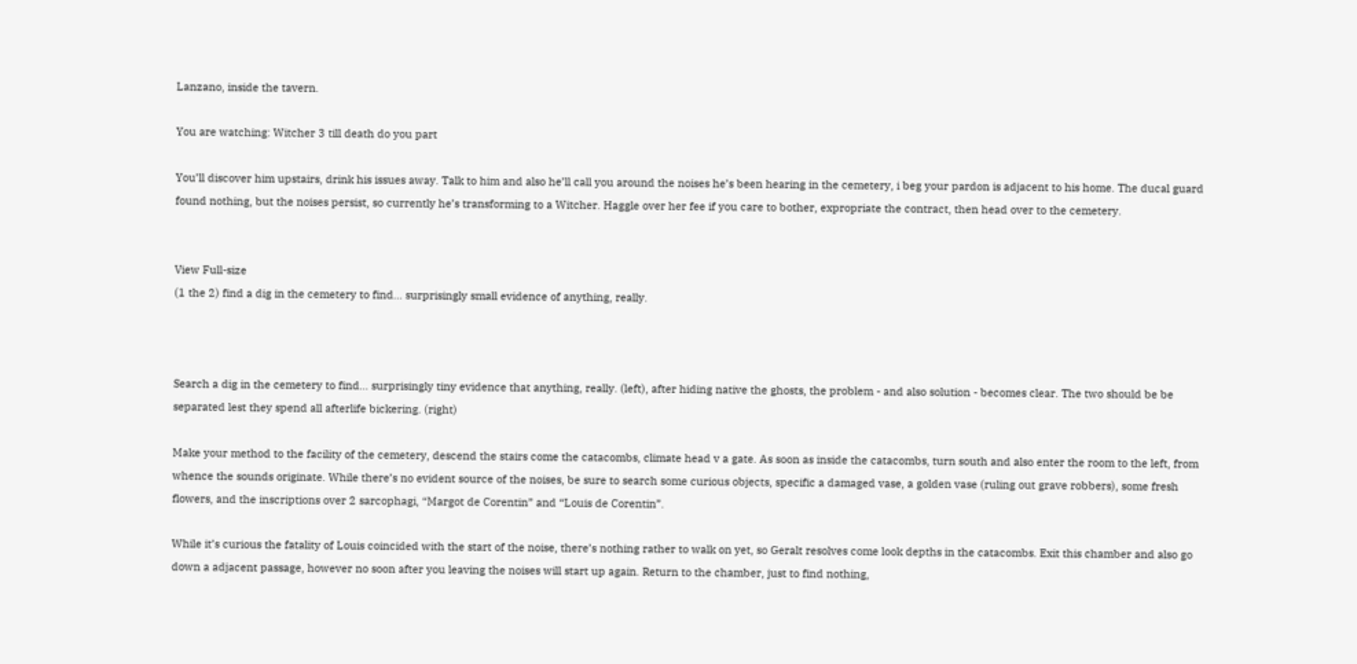Lanzano, inside the tavern.

You are watching: Witcher 3 till death do you part

You’ll discover him upstairs, drink his issues away. Talk to him and also he’ll call you around the noises he’s been hearing in the cemetery, i beg your pardon is adjacent to his home. The ducal guard found nothing, but the noises persist, so currently he’s transforming to a Witcher. Haggle over her fee if you care to bother, expropriate the contract, then head over to the cemetery.


View Full-size
(1 the 2) find a dig in the cemetery to find… surprisingly small evidence of anything, really.



Search a dig in the cemetery to find… surprisingly tiny evidence that anything, really. (left), after hiding native the ghosts, the problem - and also solution - becomes clear. The two should be be separated lest they spend all afterlife bickering. (right)

Make your method to the facility of the cemetery, descend the stairs come the catacombs, climate head v a gate. As soon as inside the catacombs, turn south and also enter the room to the left, from whence the sounds originate. While there’s no evident source of the noises, be sure to search some curious objects, specific a damaged vase, a golden vase (ruling out grave robbers), some fresh flowers, and the inscriptions over 2 sarcophagi, “Margot de Corentin” and “Louis de Corentin”.

While it’s curious the fatality of Louis coincided with the start of the noise, there’s nothing rather to walk on yet, so Geralt resolves come look depths in the catacombs. Exit this chamber and also go down a adjacent passage, however no soon after you leaving the noises will start up again. Return to the chamber, just to find nothing,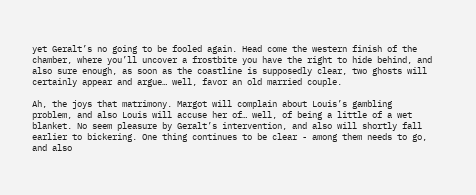yet Geralt’s no going to be fooled again. Head come the western finish of the chamber, where you’ll uncover a frostbite you have the right to hide behind, and also sure enough, as soon as the coastline is supposedly clear, two ghosts will certainly appear and argue… well, favor an old married couple.

Ah, the joys that matrimony. Margot will complain about Louis’s gambling problem, and also Louis will accuse her of… well, of being a little of a wet blanket. No seem pleasure by Geralt’s intervention, and also will shortly fall earlier to bickering. One thing continues to be clear - among them needs to go, and also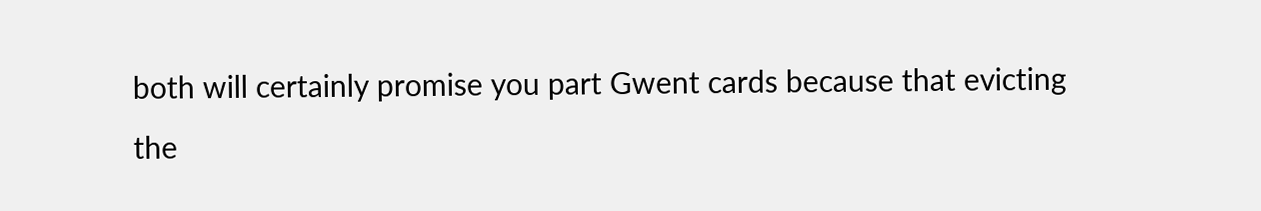both will certainly promise you part Gwent cards because that evicting the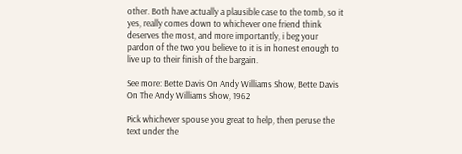other. Both have actually a plausible case to the tomb, so it yes, really comes down to whichever one friend think deserves the most, and more importantly, i beg your pardon of the two you believe to it is in honest enough to live up to their finish of the bargain.

See more: Bette Davis On Andy Williams Show, Bette Davis On The Andy Williams Show, 1962

Pick whichever spouse you great to help, then peruse the text under the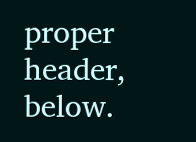proper header, below.